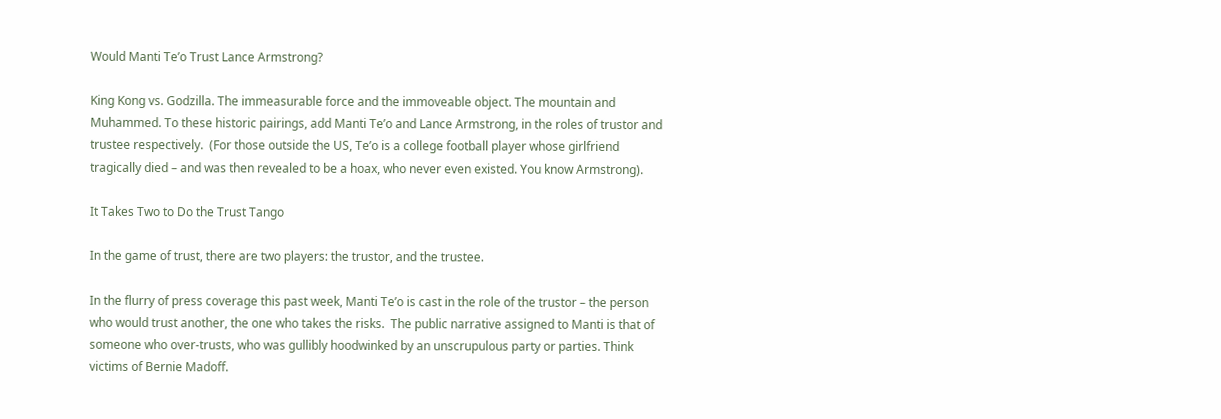Would Manti Te’o Trust Lance Armstrong?

King Kong vs. Godzilla. The immeasurable force and the immoveable object. The mountain and Muhammed. To these historic pairings, add Manti Te’o and Lance Armstrong, in the roles of trustor and trustee respectively.  (For those outside the US, Te’o is a college football player whose girlfriend tragically died – and was then revealed to be a hoax, who never even existed. You know Armstrong).

It Takes Two to Do the Trust Tango

In the game of trust, there are two players: the trustor, and the trustee.

In the flurry of press coverage this past week, Manti Te’o is cast in the role of the trustor – the person who would trust another, the one who takes the risks.  The public narrative assigned to Manti is that of someone who over-trusts, who was gullibly hoodwinked by an unscrupulous party or parties. Think victims of Bernie Madoff.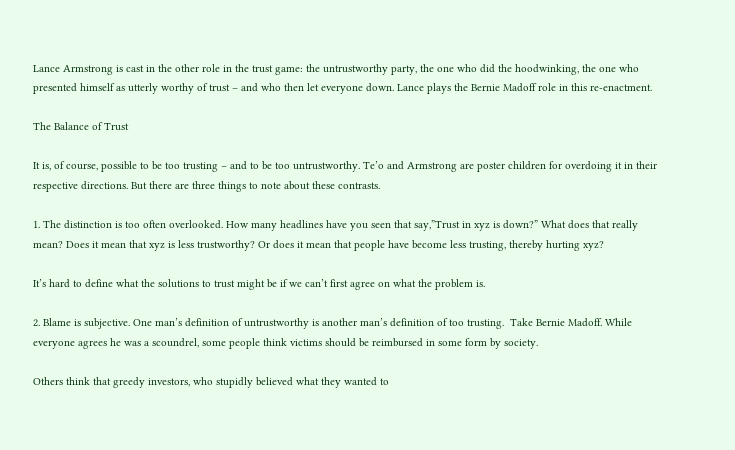Lance Armstrong is cast in the other role in the trust game: the untrustworthy party, the one who did the hoodwinking, the one who presented himself as utterly worthy of trust – and who then let everyone down. Lance plays the Bernie Madoff role in this re-enactment.

The Balance of Trust

It is, of course, possible to be too trusting – and to be too untrustworthy. Te’o and Armstrong are poster children for overdoing it in their respective directions. But there are three things to note about these contrasts.

1. The distinction is too often overlooked. How many headlines have you seen that say,”Trust in xyz is down?” What does that really mean? Does it mean that xyz is less trustworthy? Or does it mean that people have become less trusting, thereby hurting xyz?

It’s hard to define what the solutions to trust might be if we can’t first agree on what the problem is.

2. Blame is subjective. One man’s definition of untrustworthy is another man’s definition of too trusting.  Take Bernie Madoff. While everyone agrees he was a scoundrel, some people think victims should be reimbursed in some form by society.

Others think that greedy investors, who stupidly believed what they wanted to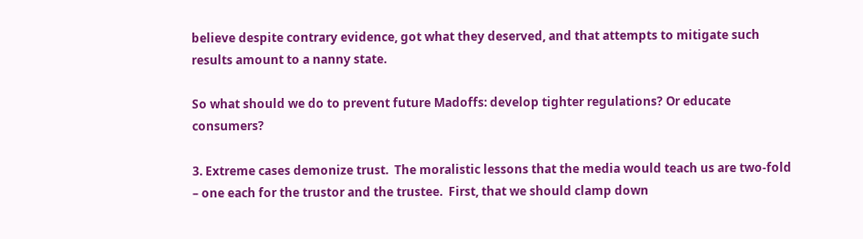believe despite contrary evidence, got what they deserved, and that attempts to mitigate such results amount to a nanny state.

So what should we do to prevent future Madoffs: develop tighter regulations? Or educate consumers?

3. Extreme cases demonize trust.  The moralistic lessons that the media would teach us are two-fold – one each for the trustor and the trustee.  First, that we should clamp down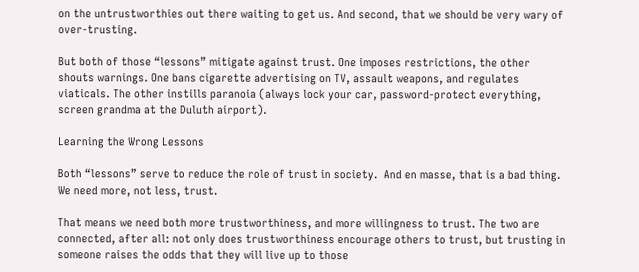on the untrustworthies out there waiting to get us. And second, that we should be very wary of over-trusting.

But both of those “lessons” mitigate against trust. One imposes restrictions, the other shouts warnings. One bans cigarette advertising on TV, assault weapons, and regulates viaticals. The other instills paranoia (always lock your car, password-protect everything, screen grandma at the Duluth airport).

Learning the Wrong Lessons

Both “lessons” serve to reduce the role of trust in society.  And en masse, that is a bad thing. We need more, not less, trust.

That means we need both more trustworthiness, and more willingness to trust. The two are connected, after all: not only does trustworthiness encourage others to trust, but trusting in someone raises the odds that they will live up to those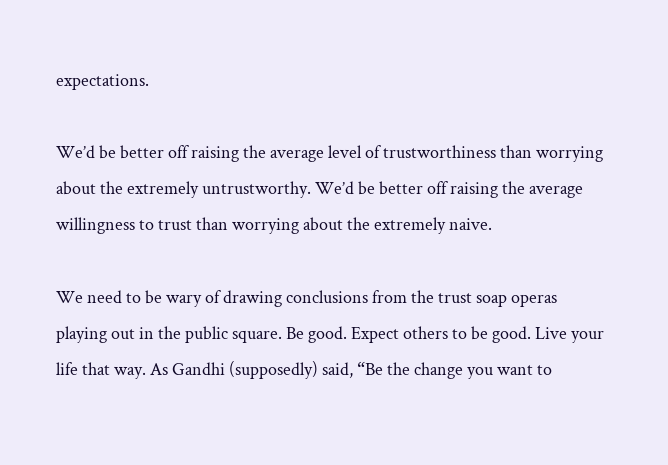expectations.

We’d be better off raising the average level of trustworthiness than worrying about the extremely untrustworthy. We’d be better off raising the average willingness to trust than worrying about the extremely naive.

We need to be wary of drawing conclusions from the trust soap operas playing out in the public square. Be good. Expect others to be good. Live your life that way. As Gandhi (supposedly) said, “Be the change you want to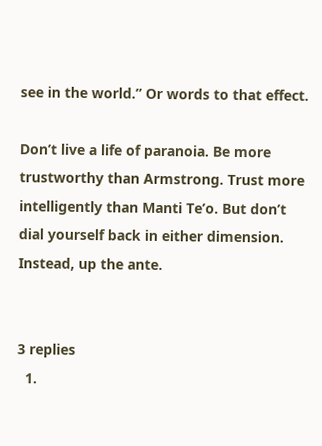see in the world.” Or words to that effect.

Don’t live a life of paranoia. Be more trustworthy than Armstrong. Trust more intelligently than Manti Te’o. But don’t dial yourself back in either dimension. Instead, up the ante.


3 replies
  1.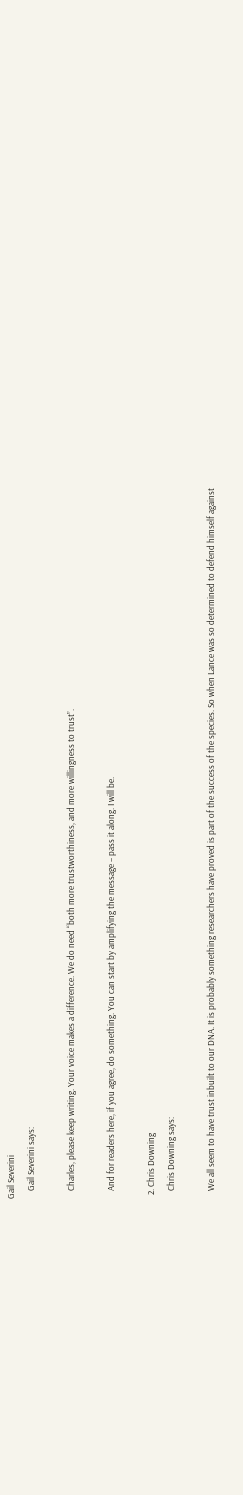Gail Severini
    Gail Severini says:

    Charles, please keep writing. Your voice makes a difference. We do need “both more trustworthiness, and more willingness to trust”.

    And for readers here, if you agree, do something. You can start by amplifying the message – pass it along. I will be.

  2. Chris Downing
    Chris Downing says:

    We all seem to have trust inbuilt to our DNA. It is probably something researchers have proved is part of the success of the species. So when Lance was so determined to defend himself against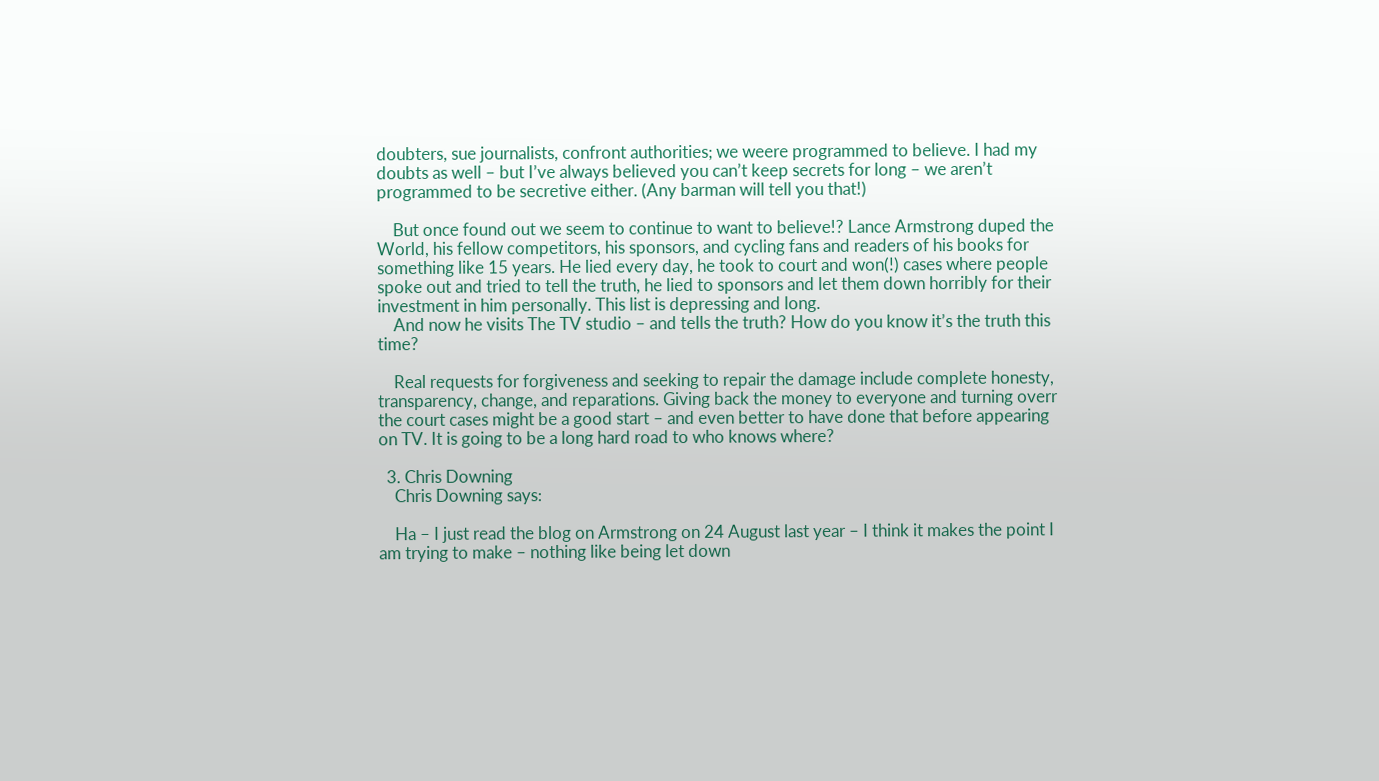doubters, sue journalists, confront authorities; we weere programmed to believe. I had my doubts as well – but I’ve always believed you can’t keep secrets for long – we aren’t programmed to be secretive either. (Any barman will tell you that!)

    But once found out we seem to continue to want to believe!? Lance Armstrong duped the World, his fellow competitors, his sponsors, and cycling fans and readers of his books for something like 15 years. He lied every day, he took to court and won(!) cases where people spoke out and tried to tell the truth, he lied to sponsors and let them down horribly for their investment in him personally. This list is depressing and long.
    And now he visits The TV studio – and tells the truth? How do you know it’s the truth this time?

    Real requests for forgiveness and seeking to repair the damage include complete honesty, transparency, change, and reparations. Giving back the money to everyone and turning overr the court cases might be a good start – and even better to have done that before appearing on TV. It is going to be a long hard road to who knows where?

  3. Chris Downing
    Chris Downing says:

    Ha – I just read the blog on Armstrong on 24 August last year – I think it makes the point I am trying to make – nothing like being let down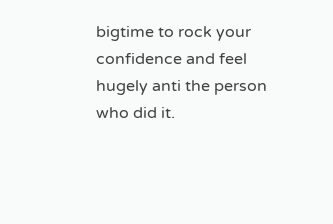bigtime to rock your confidence and feel hugely anti the person who did it.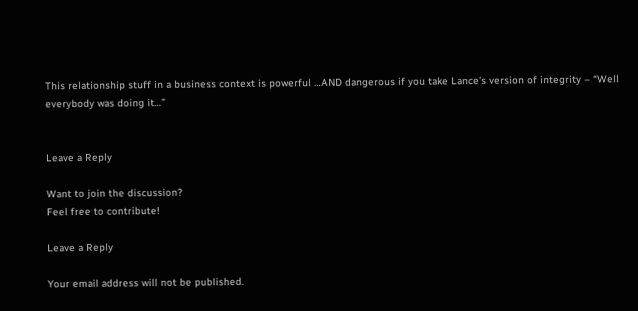This relationship stuff in a business context is powerful …AND dangerous if you take Lance’s version of integrity – “Well everybody was doing it…”


Leave a Reply

Want to join the discussion?
Feel free to contribute!

Leave a Reply

Your email address will not be published.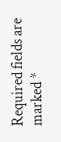Required fields are marked *